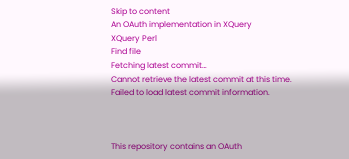Skip to content
An OAuth implementation in XQuery
XQuery Perl
Find file
Fetching latest commit…
Cannot retrieve the latest commit at this time.
Failed to load latest commit information.



This repository contains an OAuth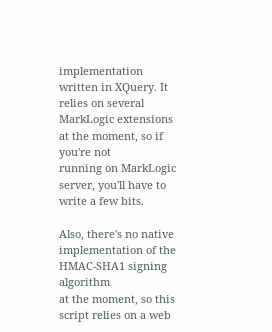implementation written in XQuery. It
relies on several MarkLogic extensions at the moment, so if you're not
running on MarkLogic server, you'll have to write a few bits.

Also, there's no native implementation of the HMAC-SHA1 signing algorithm
at the moment, so this script relies on a web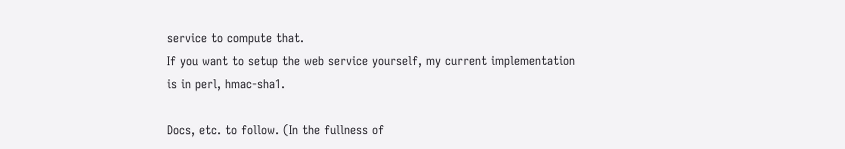service to compute that.
If you want to setup the web service yourself, my current implementation
is in perl, hmac-sha1.

Docs, etc. to follow. (In the fullness of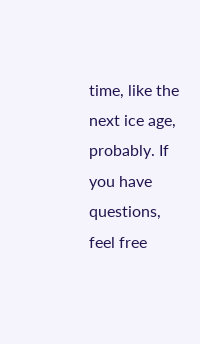time, like the next ice age,
probably. If you have questions, feel free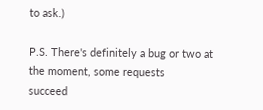to ask.)

P.S. There's definitely a bug or two at the moment, some requests
succeed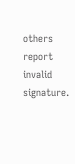others report invalid signature.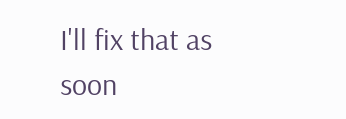I'll fix that as soon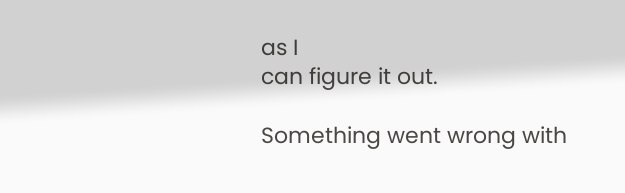as I
can figure it out.

Something went wrong with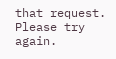that request. Please try again.